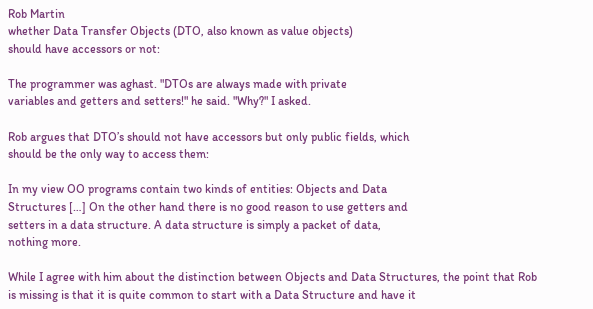Rob Martin
whether Data Transfer Objects (DTO, also known as value objects)
should have accessors or not:

The programmer was aghast. "DTOs are always made with private
variables and getters and setters!" he said. "Why?" I asked.

Rob argues that DTO’s should not have accessors but only public fields, which
should be the only way to access them:

In my view OO programs contain two kinds of entities: Objects and Data
Structures […] On the other hand there is no good reason to use getters and
setters in a data structure. A data structure is simply a packet of data,
nothing more.

While I agree with him about the distinction between Objects and Data Structures, the point that Rob
is missing is that it is quite common to start with a Data Structure and have it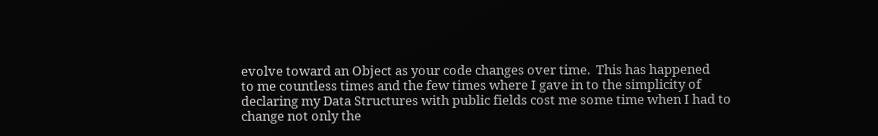evolve toward an Object as your code changes over time.  This has happened
to me countless times and the few times where I gave in to the simplicity of
declaring my Data Structures with public fields cost me some time when I had to
change not only the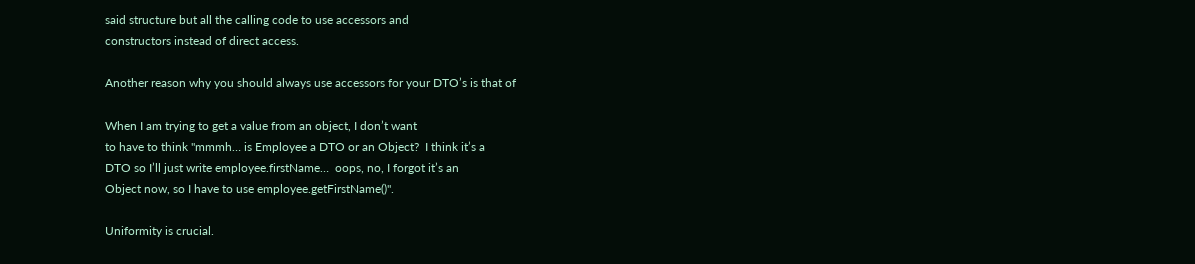said structure but all the calling code to use accessors and
constructors instead of direct access.

Another reason why you should always use accessors for your DTO’s is that of

When I am trying to get a value from an object, I don’t want
to have to think "mmmh… is Employee a DTO or an Object?  I think it’s a
DTO so I’ll just write employee.firstName…  oops, no, I forgot it’s an
Object now, so I have to use employee.getFirstName()".

Uniformity is crucial.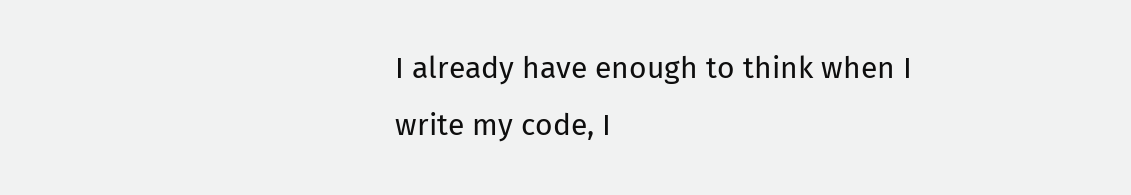I already have enough to think when I
write my code, I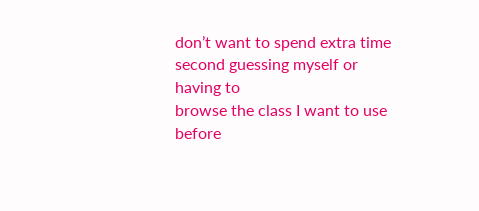don’t want to spend extra time second guessing myself or having to
browse the class I want to use before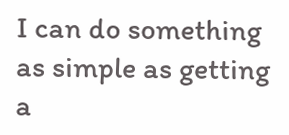I can do something as simple as getting a